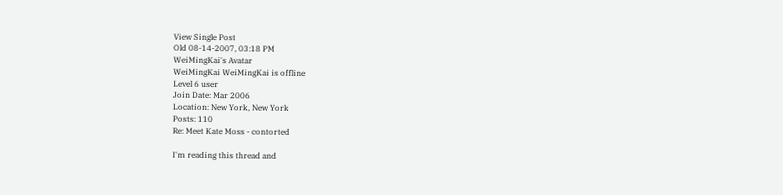View Single Post
Old 08-14-2007, 03:18 PM
WeiMingKai's Avatar
WeiMingKai WeiMingKai is offline
Level 6 user
Join Date: Mar 2006
Location: New York, New York
Posts: 110
Re: Meet Kate Moss - contorted

I'm reading this thread and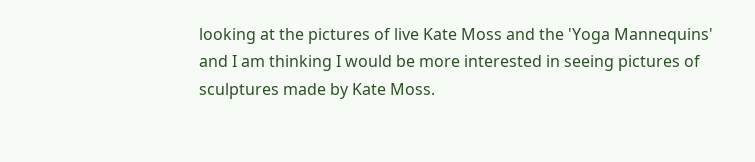looking at the pictures of live Kate Moss and the 'Yoga Mannequins' and I am thinking I would be more interested in seeing pictures of sculptures made by Kate Moss.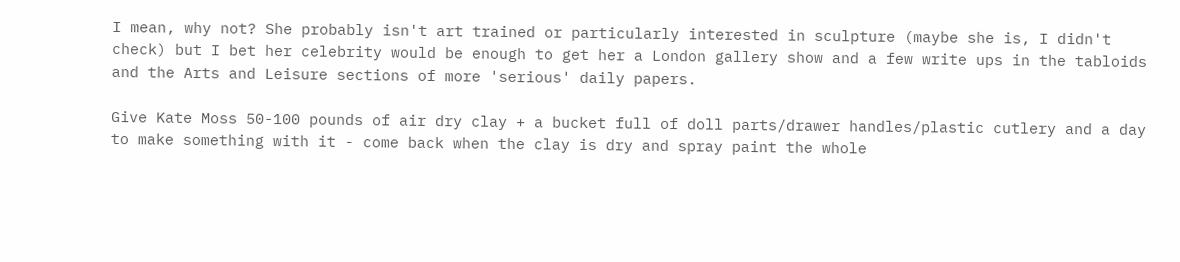I mean, why not? She probably isn't art trained or particularly interested in sculpture (maybe she is, I didn't check) but I bet her celebrity would be enough to get her a London gallery show and a few write ups in the tabloids and the Arts and Leisure sections of more 'serious' daily papers.

Give Kate Moss 50-100 pounds of air dry clay + a bucket full of doll parts/drawer handles/plastic cutlery and a day to make something with it - come back when the clay is dry and spray paint the whole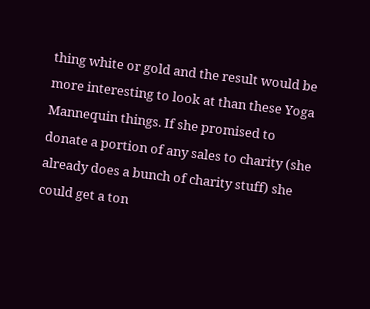thing white or gold and the result would be more interesting to look at than these Yoga Mannequin things. If she promised to donate a portion of any sales to charity (she already does a bunch of charity stuff) she could get a ton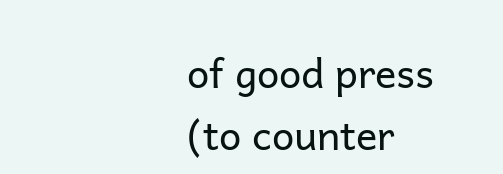of good press (to counter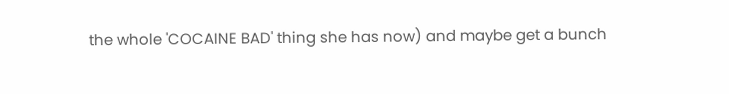the whole 'COCAINE BAD' thing she has now) and maybe get a bunch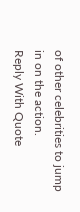of other celebrities to jump in on the action.
Reply With Quote